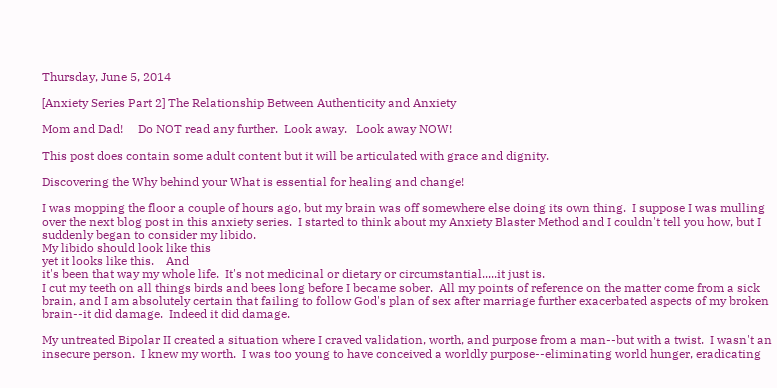Thursday, June 5, 2014

[Anxiety Series Part 2] The Relationship Between Authenticity and Anxiety

Mom and Dad!     Do NOT read any further.  Look away.   Look away NOW!

This post does contain some adult content but it will be articulated with grace and dignity.

Discovering the Why behind your What is essential for healing and change!

I was mopping the floor a couple of hours ago, but my brain was off somewhere else doing its own thing.  I suppose I was mulling over the next blog post in this anxiety series.  I started to think about my Anxiety Blaster Method and I couldn't tell you how, but I suddenly began to consider my libido.
My libido should look like this
yet it looks like this.    And
it's been that way my whole life.  It's not medicinal or dietary or circumstantial.....it just is.
I cut my teeth on all things birds and bees long before I became sober.  All my points of reference on the matter come from a sick brain, and I am absolutely certain that failing to follow God's plan of sex after marriage further exacerbated aspects of my broken brain--it did damage.  Indeed it did damage.

My untreated Bipolar II created a situation where I craved validation, worth, and purpose from a man--but with a twist.  I wasn't an insecure person.  I knew my worth.  I was too young to have conceived a worldly purpose--eliminating world hunger, eradicating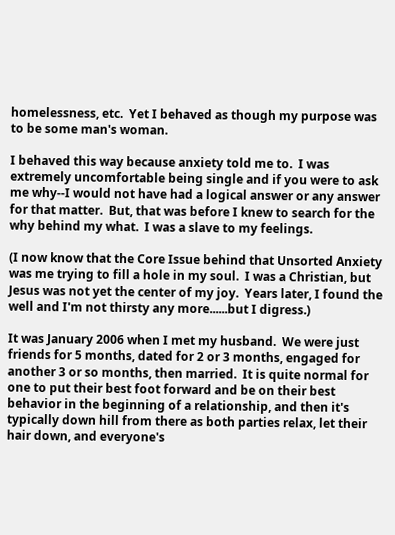homelessness, etc.  Yet I behaved as though my purpose was to be some man's woman.

I behaved this way because anxiety told me to.  I was extremely uncomfortable being single and if you were to ask me why--I would not have had a logical answer or any answer for that matter.  But, that was before I knew to search for the why behind my what.  I was a slave to my feelings.

(I now know that the Core Issue behind that Unsorted Anxiety was me trying to fill a hole in my soul.  I was a Christian, but Jesus was not yet the center of my joy.  Years later, I found the well and I'm not thirsty any more......but I digress.)

It was January 2006 when I met my husband.  We were just friends for 5 months, dated for 2 or 3 months, engaged for another 3 or so months, then married.  It is quite normal for one to put their best foot forward and be on their best behavior in the beginning of a relationship, and then it's typically down hill from there as both parties relax, let their hair down, and everyone's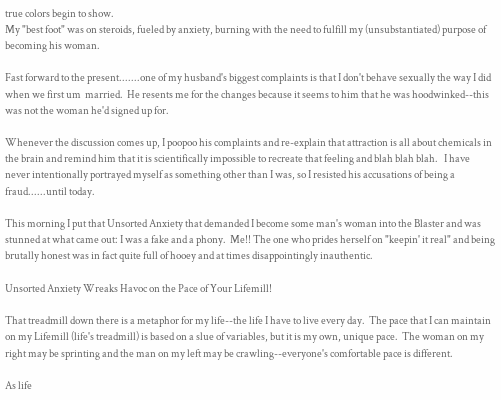true colors begin to show.
My "best foot" was on steroids, fueled by anxiety, burning with the need to fulfill my (unsubstantiated) purpose of becoming his woman.

Fast forward to the present.......one of my husband's biggest complaints is that I don't behave sexually the way I did when we first um  married.  He resents me for the changes because it seems to him that he was hoodwinked--this was not the woman he'd signed up for.

Whenever the discussion comes up, I poopoo his complaints and re-explain that attraction is all about chemicals in the brain and remind him that it is scientifically impossible to recreate that feeling and blah blah blah.   I have never intentionally portrayed myself as something other than I was, so I resisted his accusations of being a fraud......until today.

This morning I put that Unsorted Anxiety that demanded I become some man's woman into the Blaster and was stunned at what came out: I was a fake and a phony.  Me!! The one who prides herself on "keepin' it real" and being brutally honest was in fact quite full of hooey and at times disappointingly inauthentic.

Unsorted Anxiety Wreaks Havoc on the Pace of Your Lifemill!

That treadmill down there is a metaphor for my life--the life I have to live every day.  The pace that I can maintain on my Lifemill (life's treadmill) is based on a slue of variables, but it is my own, unique pace.  The woman on my right may be sprinting and the man on my left may be crawling--everyone's comfortable pace is different.

As life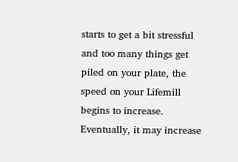starts to get a bit stressful and too many things get piled on your plate, the speed on your Lifemill begins to increase.  Eventually, it may increase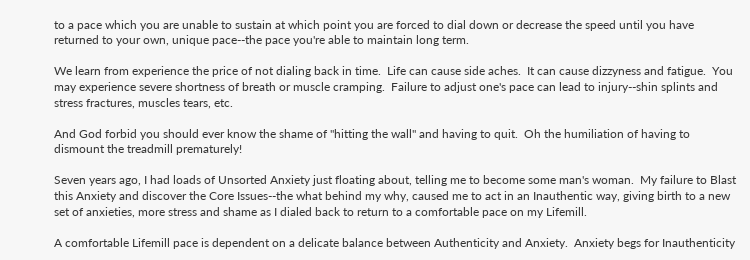to a pace which you are unable to sustain at which point you are forced to dial down or decrease the speed until you have returned to your own, unique pace--the pace you're able to maintain long term.

We learn from experience the price of not dialing back in time.  Life can cause side aches.  It can cause dizzyness and fatigue.  You may experience severe shortness of breath or muscle cramping.  Failure to adjust one's pace can lead to injury--shin splints and stress fractures, muscles tears, etc.

And God forbid you should ever know the shame of "hitting the wall" and having to quit.  Oh the humiliation of having to dismount the treadmill prematurely!

Seven years ago, I had loads of Unsorted Anxiety just floating about, telling me to become some man's woman.  My failure to Blast this Anxiety and discover the Core Issues--the what behind my why, caused me to act in an Inauthentic way, giving birth to a new set of anxieties, more stress and shame as I dialed back to return to a comfortable pace on my Lifemill.

A comfortable Lifemill pace is dependent on a delicate balance between Authenticity and Anxiety.  Anxiety begs for Inauthenticity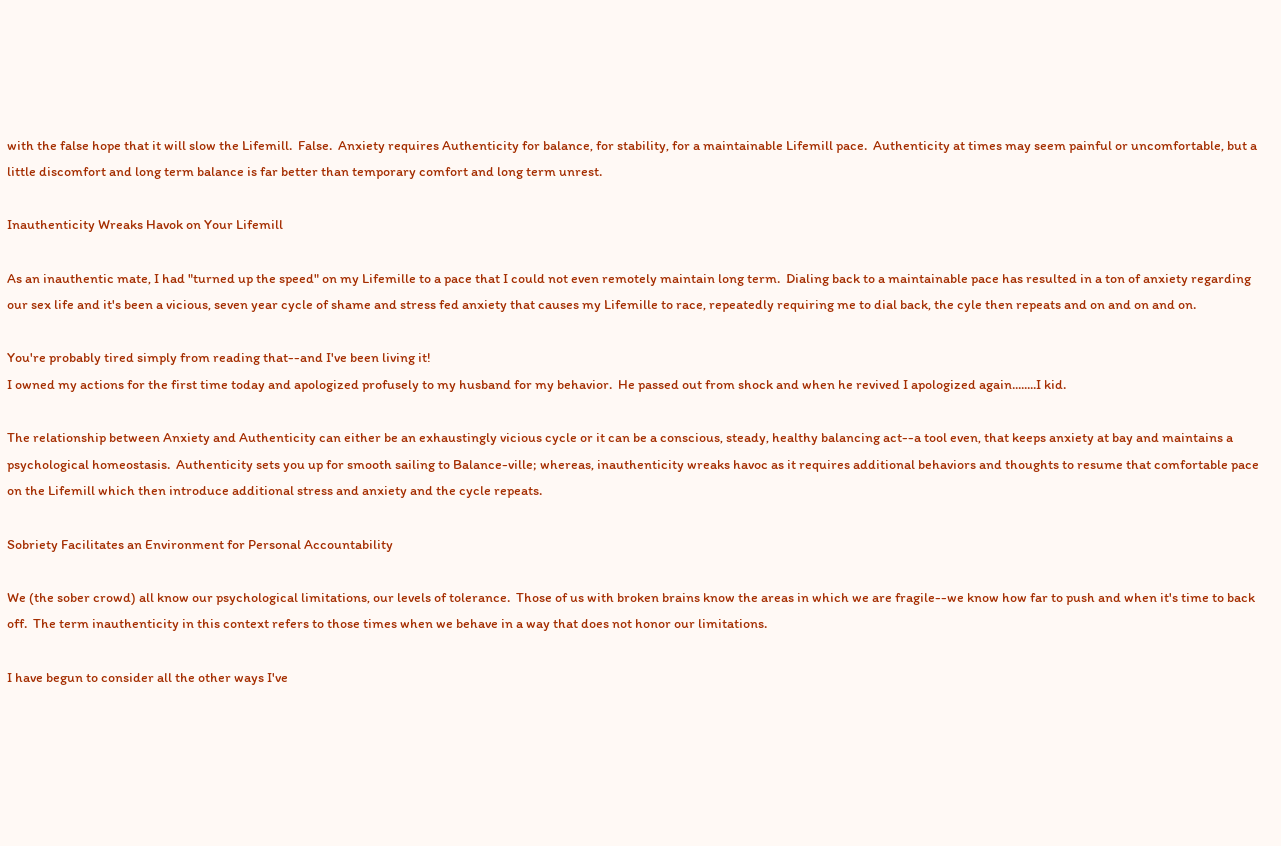with the false hope that it will slow the Lifemill.  False.  Anxiety requires Authenticity for balance, for stability, for a maintainable Lifemill pace.  Authenticity at times may seem painful or uncomfortable, but a little discomfort and long term balance is far better than temporary comfort and long term unrest.

Inauthenticity Wreaks Havok on Your Lifemill

As an inauthentic mate, I had "turned up the speed" on my Lifemille to a pace that I could not even remotely maintain long term.  Dialing back to a maintainable pace has resulted in a ton of anxiety regarding our sex life and it's been a vicious, seven year cycle of shame and stress fed anxiety that causes my Lifemille to race, repeatedly requiring me to dial back, the cyle then repeats and on and on and on.

You're probably tired simply from reading that--and I've been living it!
I owned my actions for the first time today and apologized profusely to my husband for my behavior.  He passed out from shock and when he revived I apologized again........I kid.

The relationship between Anxiety and Authenticity can either be an exhaustingly vicious cycle or it can be a conscious, steady, healthy balancing act--a tool even, that keeps anxiety at bay and maintains a psychological homeostasis.  Authenticity sets you up for smooth sailing to Balance-ville; whereas, inauthenticity wreaks havoc as it requires additional behaviors and thoughts to resume that comfortable pace on the Lifemill which then introduce additional stress and anxiety and the cycle repeats.

Sobriety Facilitates an Environment for Personal Accountability

We (the sober crowd) all know our psychological limitations, our levels of tolerance.  Those of us with broken brains know the areas in which we are fragile--we know how far to push and when it's time to back off.  The term inauthenticity in this context refers to those times when we behave in a way that does not honor our limitations.

I have begun to consider all the other ways I've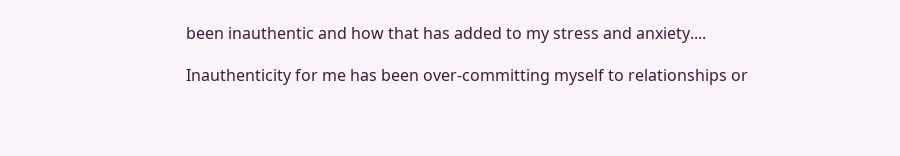been inauthentic and how that has added to my stress and anxiety....

Inauthenticity for me has been over-committing myself to relationships or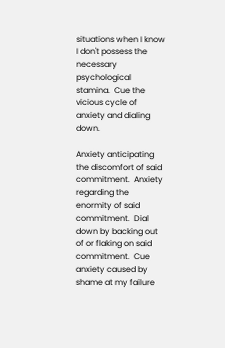situations when I know I don't possess the necessary psychological stamina.  Cue the vicious cycle of anxiety and dialing down.

Anxiety anticipating the discomfort of said commitment.  Anxiety regarding the enormity of said commitment.  Dial down by backing out of or flaking on said commitment.  Cue anxiety caused by shame at my failure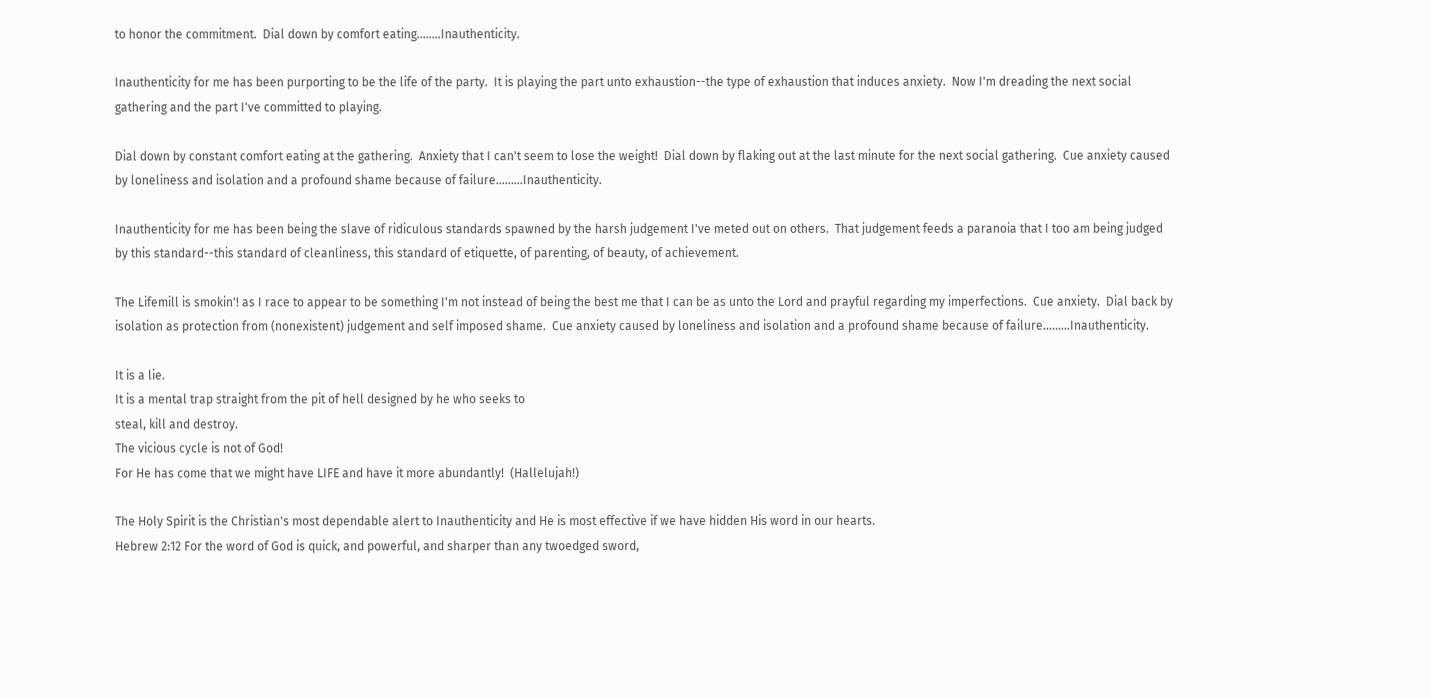to honor the commitment.  Dial down by comfort eating........Inauthenticity.

Inauthenticity for me has been purporting to be the life of the party.  It is playing the part unto exhaustion--the type of exhaustion that induces anxiety.  Now I'm dreading the next social gathering and the part I've committed to playing.

Dial down by constant comfort eating at the gathering.  Anxiety that I can't seem to lose the weight!  Dial down by flaking out at the last minute for the next social gathering.  Cue anxiety caused by loneliness and isolation and a profound shame because of failure.........Inauthenticity.

Inauthenticity for me has been being the slave of ridiculous standards spawned by the harsh judgement I've meted out on others.  That judgement feeds a paranoia that I too am being judged by this standard--this standard of cleanliness, this standard of etiquette, of parenting, of beauty, of achievement.

The Lifemill is smokin'! as I race to appear to be something I'm not instead of being the best me that I can be as unto the Lord and prayful regarding my imperfections.  Cue anxiety.  Dial back by isolation as protection from (nonexistent) judgement and self imposed shame.  Cue anxiety caused by loneliness and isolation and a profound shame because of failure.........Inauthenticity.

It is a lie.
It is a mental trap straight from the pit of hell designed by he who seeks to
steal, kill and destroy.
The vicious cycle is not of God!
For He has come that we might have LIFE and have it more abundantly!  (Hallelujah!)

The Holy Spirit is the Christian's most dependable alert to Inauthenticity and He is most effective if we have hidden His word in our hearts.
Hebrew 2:12 For the word of God is quick, and powerful, and sharper than any twoedged sword,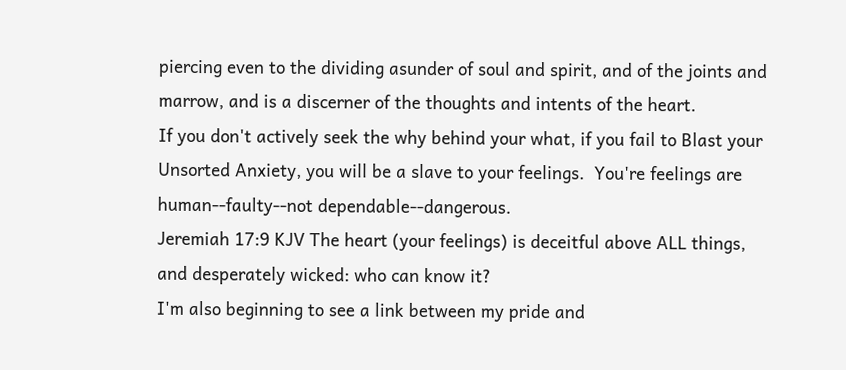piercing even to the dividing asunder of soul and spirit, and of the joints and marrow, and is a discerner of the thoughts and intents of the heart.
If you don't actively seek the why behind your what, if you fail to Blast your Unsorted Anxiety, you will be a slave to your feelings.  You're feelings are human--faulty--not dependable--dangerous.
Jeremiah 17:9 KJV The heart (your feelings) is deceitful above ALL things, and desperately wicked: who can know it?
I'm also beginning to see a link between my pride and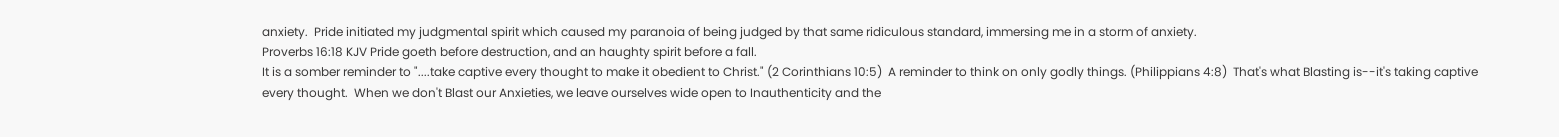anxiety.  Pride initiated my judgmental spirit which caused my paranoia of being judged by that same ridiculous standard, immersing me in a storm of anxiety.
Proverbs 16:18 KJV Pride goeth before destruction, and an haughty spirit before a fall.
It is a somber reminder to "....take captive every thought to make it obedient to Christ." (2 Corinthians 10:5)  A reminder to think on only godly things. (Philippians 4:8)  That's what Blasting is--it's taking captive every thought.  When we don't Blast our Anxieties, we leave ourselves wide open to Inauthenticity and the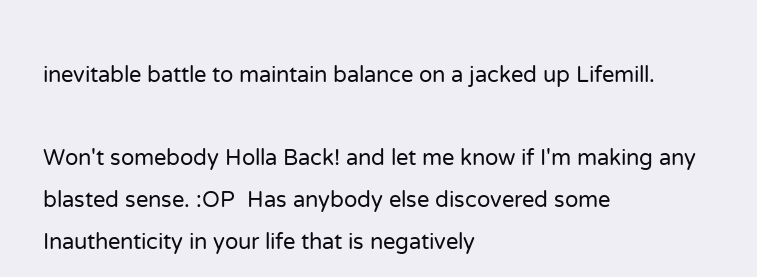inevitable battle to maintain balance on a jacked up Lifemill.

Won't somebody Holla Back! and let me know if I'm making any blasted sense. :OP  Has anybody else discovered some Inauthenticity in your life that is negatively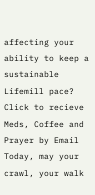affecting your ability to keep a sustainable Lifemill pace? Click to recieve Meds, Coffee and Prayer by Email
Today, may your crawl, your walk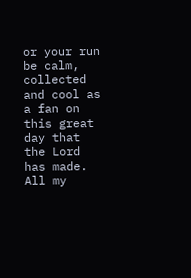or your run be calm, collected and cool as a fan on this great day that the Lord has made.  All my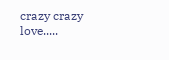crazy crazy love.....